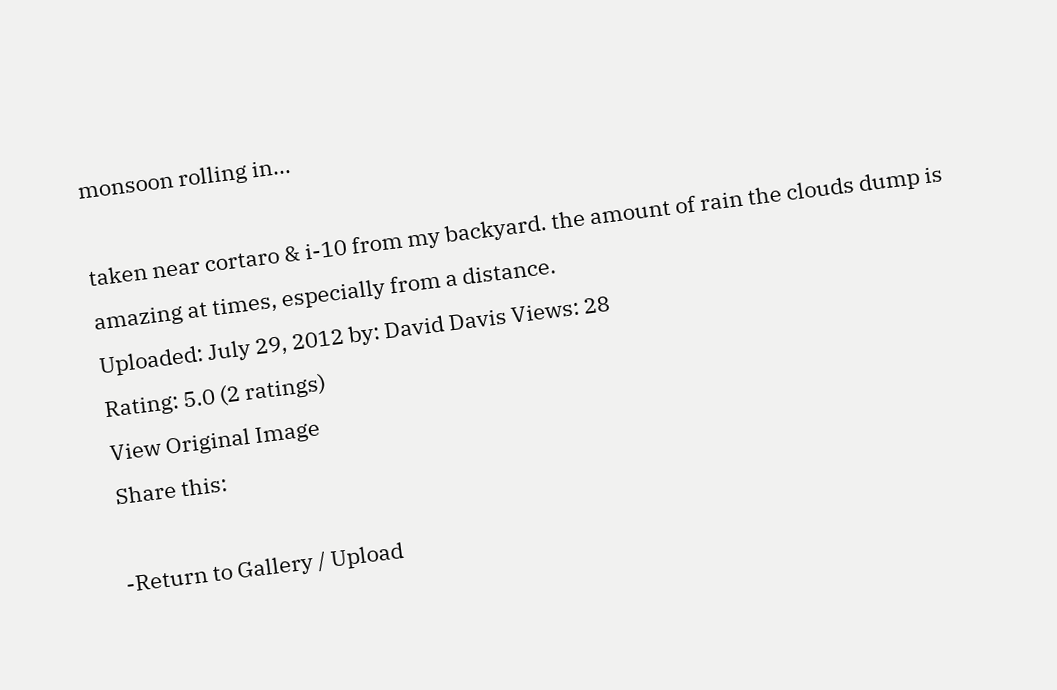monsoon rolling in...

taken near cortaro & i-10 from my backyard. the amount of rain the clouds dump is amazing at times, especially from a distance.
Uploaded: July 29, 2012 by: David Davis Views: 28
Rating: 5.0 (2 ratings)
View Original Image
Share this:

-Return to Gallery / Upload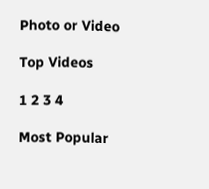Photo or Video

Top Videos

1 2 3 4

Most Popular